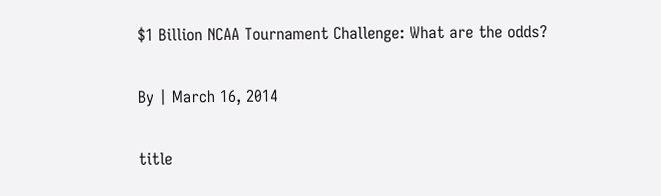$1 Billion NCAA Tournament Challenge: What are the odds?

By | March 16, 2014

title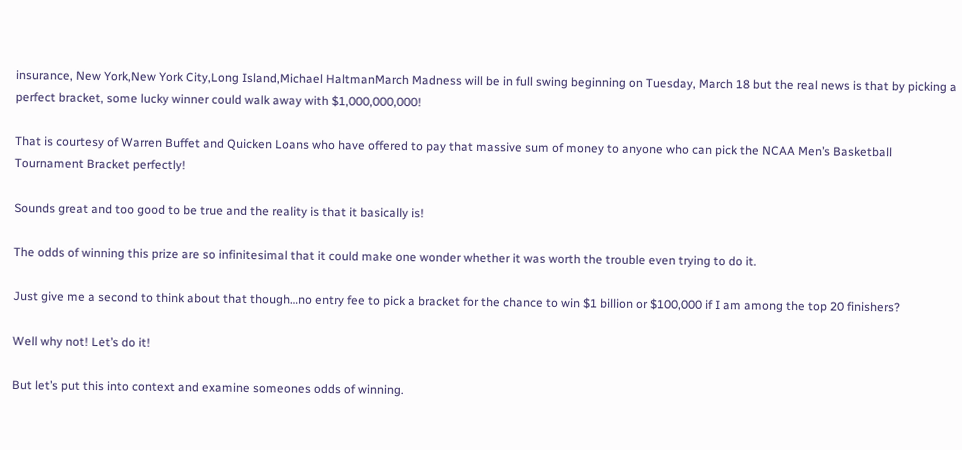insurance, New York,New York City,Long Island,Michael HaltmanMarch Madness will be in full swing beginning on Tuesday, March 18 but the real news is that by picking a perfect bracket, some lucky winner could walk away with $1,000,000,000!

That is courtesy of Warren Buffet and Quicken Loans who have offered to pay that massive sum of money to anyone who can pick the NCAA Men’s Basketball Tournament Bracket perfectly!

Sounds great and too good to be true and the reality is that it basically is!

The odds of winning this prize are so infinitesimal that it could make one wonder whether it was worth the trouble even trying to do it.

Just give me a second to think about that though…no entry fee to pick a bracket for the chance to win $1 billion or $100,000 if I am among the top 20 finishers?

Well why not! Let’s do it!

But let’s put this into context and examine someones odds of winning.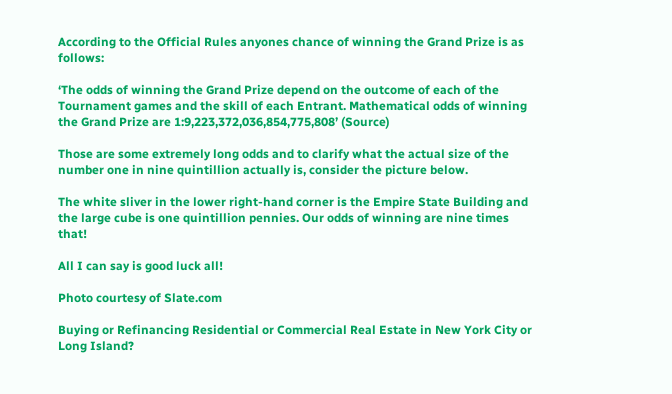According to the Official Rules anyones chance of winning the Grand Prize is as follows:

‘The odds of winning the Grand Prize depend on the outcome of each of the Tournament games and the skill of each Entrant. Mathematical odds of winning the Grand Prize are 1:9,223,372,036,854,775,808’ (Source)

Those are some extremely long odds and to clarify what the actual size of the number one in nine quintillion actually is, consider the picture below.

The white sliver in the lower right-hand corner is the Empire State Building and the large cube is one quintillion pennies. Our odds of winning are nine times that!

All I can say is good luck all!

Photo courtesy of Slate.com

Buying or Refinancing Residential or Commercial Real Estate in New York City or Long Island?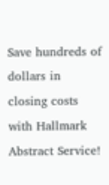Save hundreds of dollars in closing costs with Hallmark Abstract Service!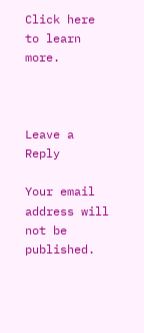Click here to learn more.



Leave a Reply

Your email address will not be published.